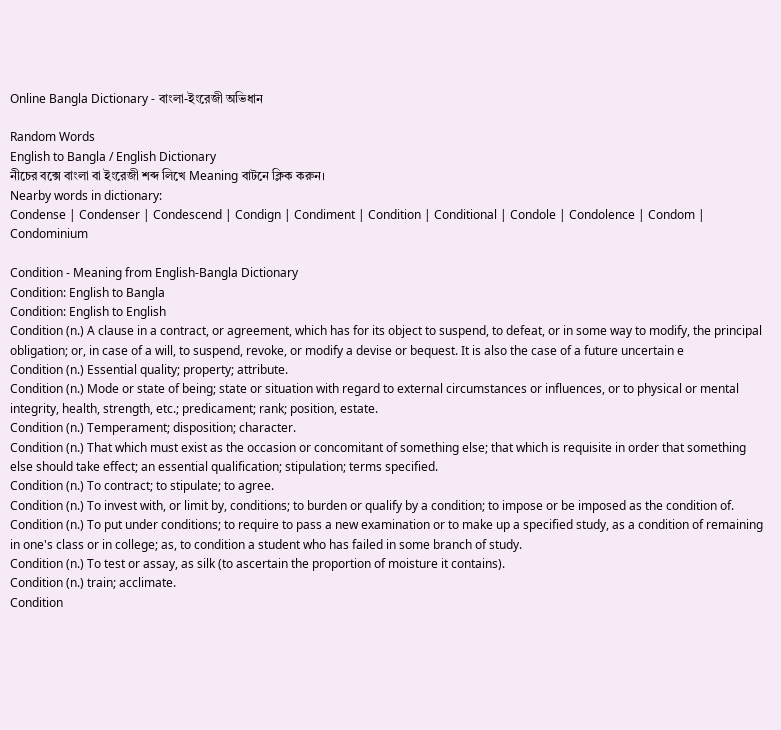Online Bangla Dictionary - বাংলা-ইংরেজী অভিধান

Random Words
English to Bangla / English Dictionary
নীচের বক্সে বাংলা বা ইংরেজী শব্দ লিখে Meaning বাটনে ক্লিক করুন।
Nearby words in dictionary:
Condense | Condenser | Condescend | Condign | Condiment | Condition | Conditional | Condole | Condolence | Condom | Condominium

Condition - Meaning from English-Bangla Dictionary
Condition: English to Bangla
Condition: English to English
Condition (n.) A clause in a contract, or agreement, which has for its object to suspend, to defeat, or in some way to modify, the principal obligation; or, in case of a will, to suspend, revoke, or modify a devise or bequest. It is also the case of a future uncertain e
Condition (n.) Essential quality; property; attribute.
Condition (n.) Mode or state of being; state or situation with regard to external circumstances or influences, or to physical or mental integrity, health, strength, etc.; predicament; rank; position, estate.
Condition (n.) Temperament; disposition; character.
Condition (n.) That which must exist as the occasion or concomitant of something else; that which is requisite in order that something else should take effect; an essential qualification; stipulation; terms specified.
Condition (n.) To contract; to stipulate; to agree.
Condition (n.) To invest with, or limit by, conditions; to burden or qualify by a condition; to impose or be imposed as the condition of.
Condition (n.) To put under conditions; to require to pass a new examination or to make up a specified study, as a condition of remaining in one's class or in college; as, to condition a student who has failed in some branch of study.
Condition (n.) To test or assay, as silk (to ascertain the proportion of moisture it contains).
Condition (n.) train; acclimate.
Condition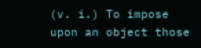(v. i.) To impose upon an object those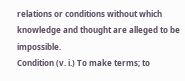relations or conditions without which knowledge and thought are alleged to be impossible.
Condition (v. i.) To make terms; to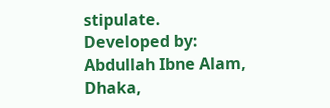stipulate.
Developed by: Abdullah Ibne Alam, Dhaka,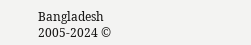Bangladesh
2005-2024 ©